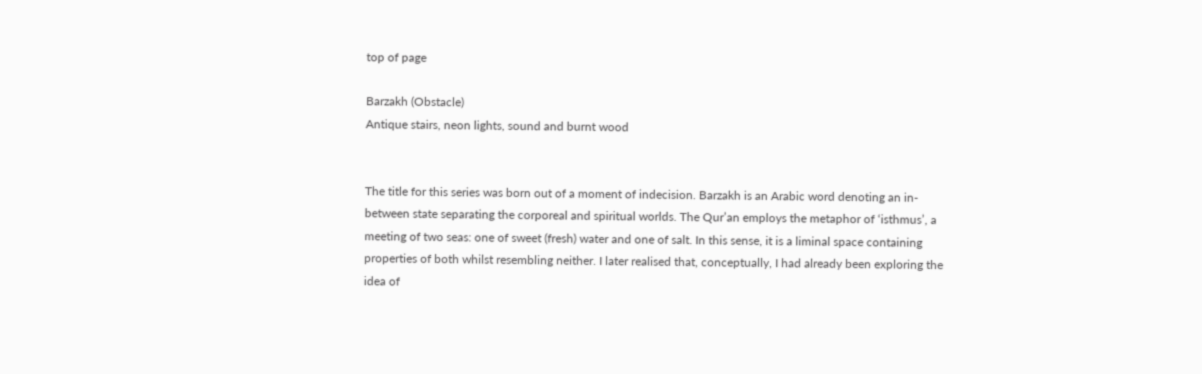top of page

Barzakh (Obstacle)
Antique stairs, neon lights, sound and burnt wood


The title for this series was born out of a moment of indecision. Barzakh is an Arabic word denoting an in-between state separating the corporeal and spiritual worlds. The Qur’an employs the metaphor of ‘isthmus’, a meeting of two seas: one of sweet (fresh) water and one of salt. In this sense, it is a liminal space containing properties of both whilst resembling neither. I later realised that, conceptually, I had already been exploring the idea of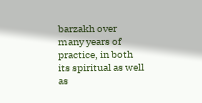barzakh over many years of practice, in both its spiritual as well as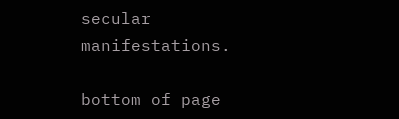secular manifestations.

bottom of page